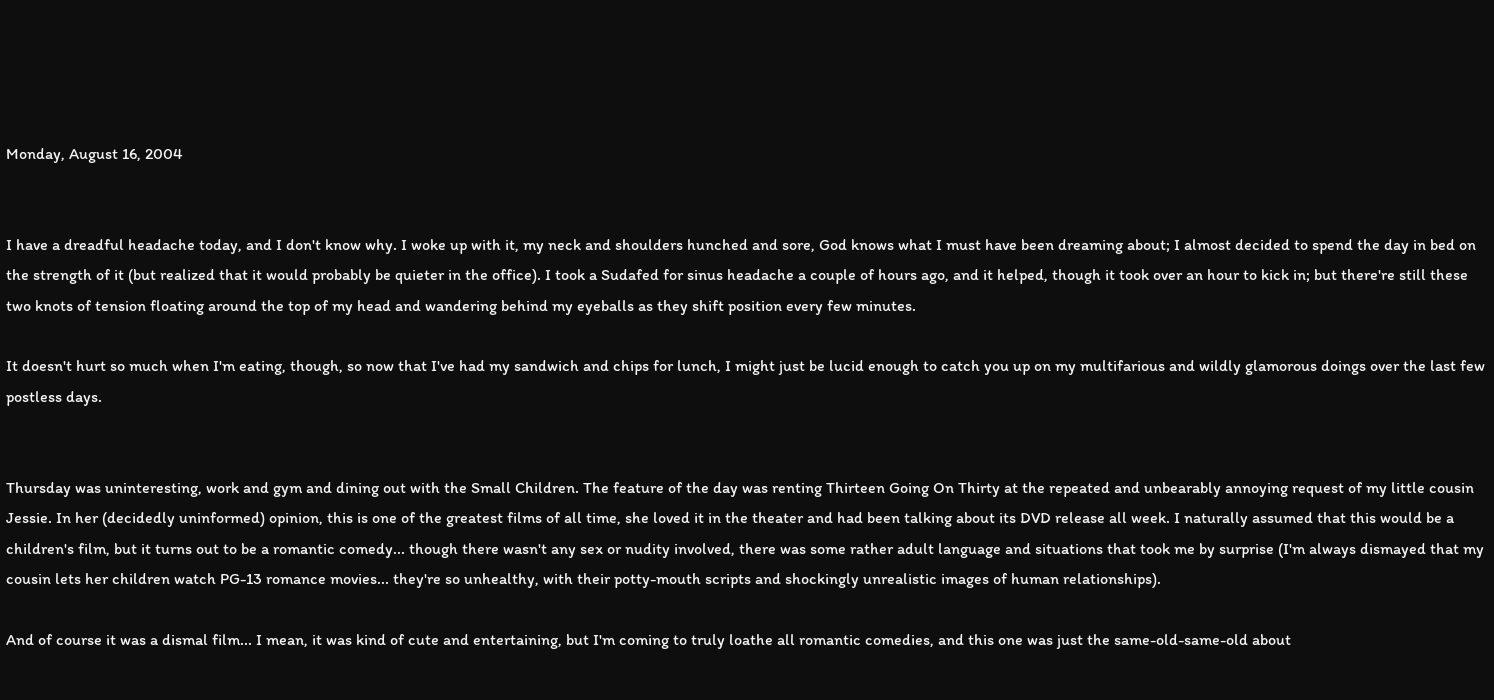Monday, August 16, 2004


I have a dreadful headache today, and I don't know why. I woke up with it, my neck and shoulders hunched and sore, God knows what I must have been dreaming about; I almost decided to spend the day in bed on the strength of it (but realized that it would probably be quieter in the office). I took a Sudafed for sinus headache a couple of hours ago, and it helped, though it took over an hour to kick in; but there're still these two knots of tension floating around the top of my head and wandering behind my eyeballs as they shift position every few minutes.

It doesn't hurt so much when I'm eating, though, so now that I've had my sandwich and chips for lunch, I might just be lucid enough to catch you up on my multifarious and wildly glamorous doings over the last few postless days.


Thursday was uninteresting, work and gym and dining out with the Small Children. The feature of the day was renting Thirteen Going On Thirty at the repeated and unbearably annoying request of my little cousin Jessie. In her (decidedly uninformed) opinion, this is one of the greatest films of all time, she loved it in the theater and had been talking about its DVD release all week. I naturally assumed that this would be a children's film, but it turns out to be a romantic comedy... though there wasn't any sex or nudity involved, there was some rather adult language and situations that took me by surprise (I'm always dismayed that my cousin lets her children watch PG-13 romance movies... they're so unhealthy, with their potty-mouth scripts and shockingly unrealistic images of human relationships).

And of course it was a dismal film... I mean, it was kind of cute and entertaining, but I'm coming to truly loathe all romantic comedies, and this one was just the same-old-same-old about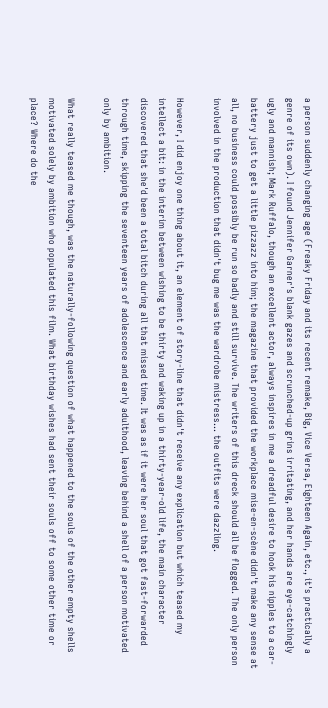a person suddenly changing age (Freaky Friday and its recent remake, Big, Vice Versa, Eighteen Again, etc., it's practically a genre of its own). I found Jennifer Garner's blank gazes and scrunched-up grins irritating, and her hands are eye-catchingly ugly and mannish; Mark Ruffalo, though an excellent actor, always inspires in me a dreadful desire to hook his nipples to a car-battery just to get a little pizzazz into him; the magazine that provided the workplace mise-en-scène didn't make any sense at all, no business could possibly be run so badly and still survive. The writers of this dreck should all be flogged. The only person involved in the production that didn't bug me was the wardrobe mistress... the outfits were dazzling.

However, I did enjoy one thing about it, an element of story-line that didn't receive any explication but which teased my intellect a bit: in the interim between wishing to be thirty and waking up in a thirty-year-old life, the main character discovered that she'd been a total bitch during all that missed time. It was as if it were her soul that got fast-forwarded through time, skipping the seventeen years of adolescence and early adulthood, leaving behind a shell of a person motivated only by ambition.

What really teased me though, was the naturally-following question of what happened to the souls of the other empty shells motivated solely by ambition who populated this film. What birthday wishes had sent their souls off to some other time or place? Where do the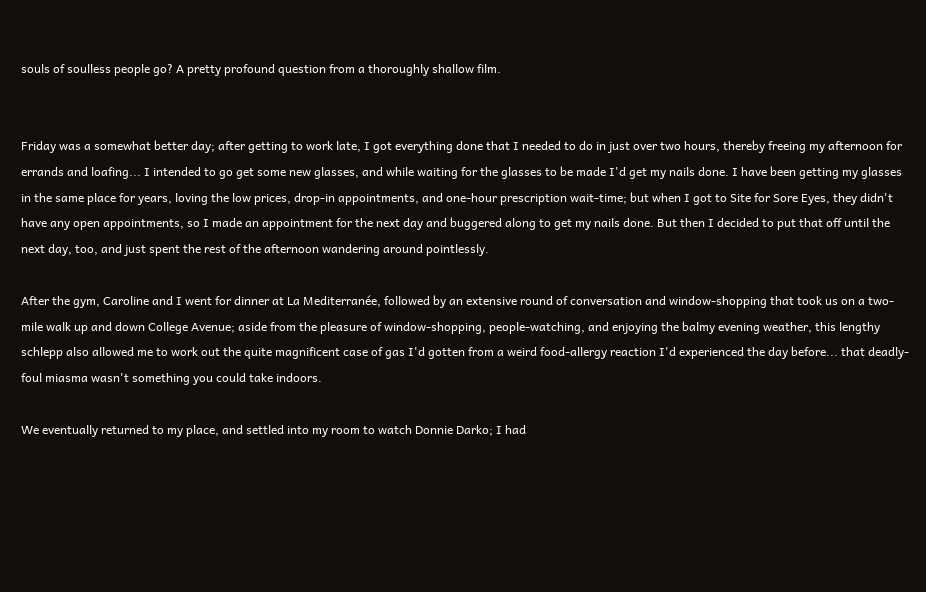souls of soulless people go? A pretty profound question from a thoroughly shallow film.


Friday was a somewhat better day; after getting to work late, I got everything done that I needed to do in just over two hours, thereby freeing my afternoon for errands and loafing... I intended to go get some new glasses, and while waiting for the glasses to be made I'd get my nails done. I have been getting my glasses in the same place for years, loving the low prices, drop-in appointments, and one-hour prescription wait-time; but when I got to Site for Sore Eyes, they didn't have any open appointments, so I made an appointment for the next day and buggered along to get my nails done. But then I decided to put that off until the next day, too, and just spent the rest of the afternoon wandering around pointlessly.

After the gym, Caroline and I went for dinner at La Mediterranée, followed by an extensive round of conversation and window-shopping that took us on a two-mile walk up and down College Avenue; aside from the pleasure of window-shopping, people-watching, and enjoying the balmy evening weather, this lengthy schlepp also allowed me to work out the quite magnificent case of gas I'd gotten from a weird food-allergy reaction I'd experienced the day before... that deadly-foul miasma wasn't something you could take indoors.

We eventually returned to my place, and settled into my room to watch Donnie Darko; I had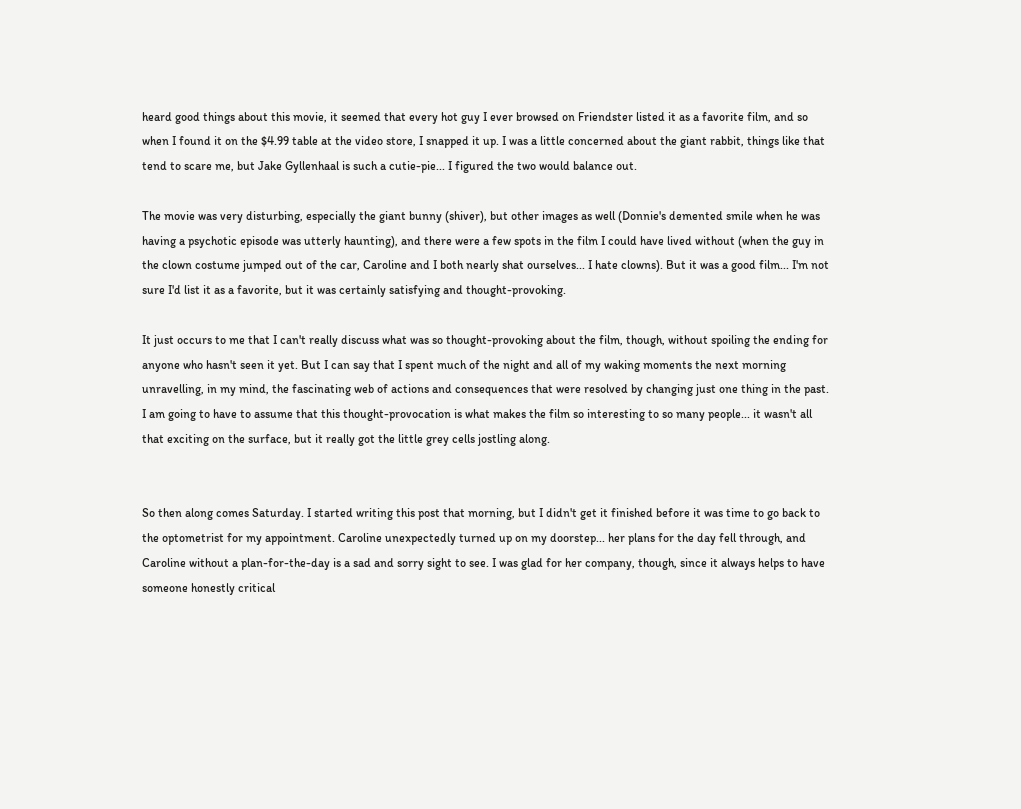heard good things about this movie, it seemed that every hot guy I ever browsed on Friendster listed it as a favorite film, and so when I found it on the $4.99 table at the video store, I snapped it up. I was a little concerned about the giant rabbit, things like that tend to scare me, but Jake Gyllenhaal is such a cutie-pie... I figured the two would balance out.

The movie was very disturbing, especially the giant bunny (shiver), but other images as well (Donnie's demented smile when he was having a psychotic episode was utterly haunting), and there were a few spots in the film I could have lived without (when the guy in the clown costume jumped out of the car, Caroline and I both nearly shat ourselves... I hate clowns). But it was a good film... I'm not sure I'd list it as a favorite, but it was certainly satisfying and thought-provoking.

It just occurs to me that I can't really discuss what was so thought-provoking about the film, though, without spoiling the ending for anyone who hasn't seen it yet. But I can say that I spent much of the night and all of my waking moments the next morning unravelling, in my mind, the fascinating web of actions and consequences that were resolved by changing just one thing in the past. I am going to have to assume that this thought-provocation is what makes the film so interesting to so many people... it wasn't all that exciting on the surface, but it really got the little grey cells jostling along.


So then along comes Saturday. I started writing this post that morning, but I didn't get it finished before it was time to go back to the optometrist for my appointment. Caroline unexpectedly turned up on my doorstep... her plans for the day fell through, and Caroline without a plan-for-the-day is a sad and sorry sight to see. I was glad for her company, though, since it always helps to have someone honestly critical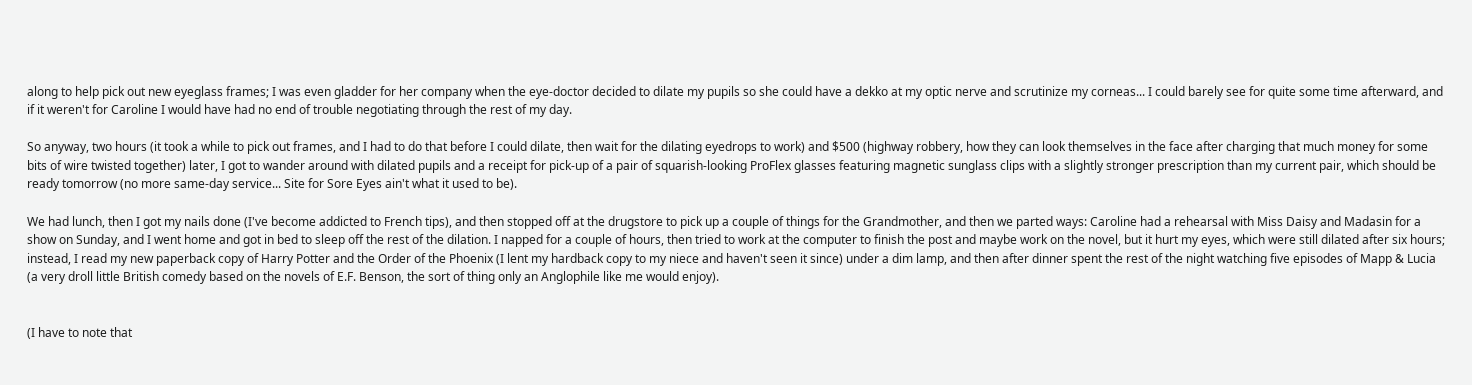along to help pick out new eyeglass frames; I was even gladder for her company when the eye-doctor decided to dilate my pupils so she could have a dekko at my optic nerve and scrutinize my corneas... I could barely see for quite some time afterward, and if it weren't for Caroline I would have had no end of trouble negotiating through the rest of my day.

So anyway, two hours (it took a while to pick out frames, and I had to do that before I could dilate, then wait for the dilating eyedrops to work) and $500 (highway robbery, how they can look themselves in the face after charging that much money for some bits of wire twisted together) later, I got to wander around with dilated pupils and a receipt for pick-up of a pair of squarish-looking ProFlex glasses featuring magnetic sunglass clips with a slightly stronger prescription than my current pair, which should be ready tomorrow (no more same-day service... Site for Sore Eyes ain't what it used to be).

We had lunch, then I got my nails done (I've become addicted to French tips), and then stopped off at the drugstore to pick up a couple of things for the Grandmother, and then we parted ways: Caroline had a rehearsal with Miss Daisy and Madasin for a show on Sunday, and I went home and got in bed to sleep off the rest of the dilation. I napped for a couple of hours, then tried to work at the computer to finish the post and maybe work on the novel, but it hurt my eyes, which were still dilated after six hours; instead, I read my new paperback copy of Harry Potter and the Order of the Phoenix (I lent my hardback copy to my niece and haven't seen it since) under a dim lamp, and then after dinner spent the rest of the night watching five episodes of Mapp & Lucia (a very droll little British comedy based on the novels of E.F. Benson, the sort of thing only an Anglophile like me would enjoy).


(I have to note that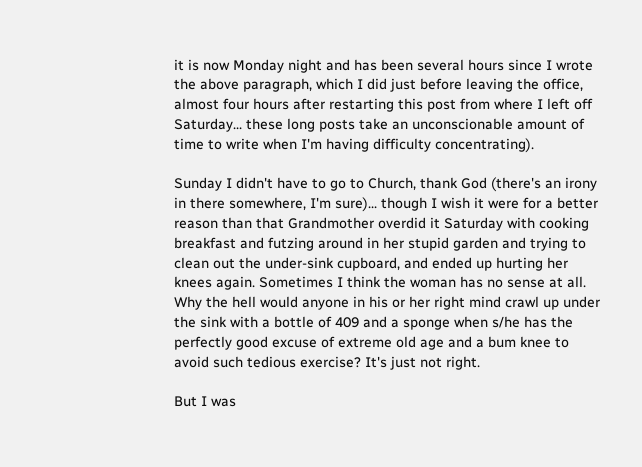it is now Monday night and has been several hours since I wrote the above paragraph, which I did just before leaving the office, almost four hours after restarting this post from where I left off Saturday... these long posts take an unconscionable amount of time to write when I'm having difficulty concentrating).

Sunday I didn't have to go to Church, thank God (there's an irony in there somewhere, I'm sure)... though I wish it were for a better reason than that Grandmother overdid it Saturday with cooking breakfast and futzing around in her stupid garden and trying to clean out the under-sink cupboard, and ended up hurting her knees again. Sometimes I think the woman has no sense at all. Why the hell would anyone in his or her right mind crawl up under the sink with a bottle of 409 and a sponge when s/he has the perfectly good excuse of extreme old age and a bum knee to avoid such tedious exercise? It's just not right.

But I was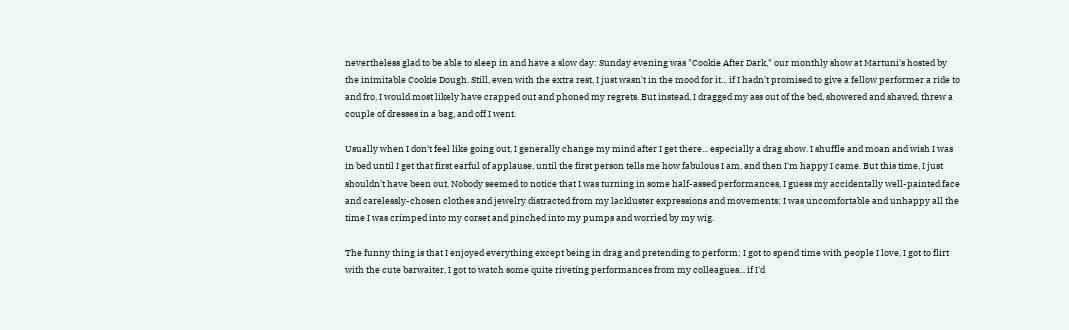nevertheless glad to be able to sleep in and have a slow day: Sunday evening was "Cookie After Dark," our monthly show at Martuni's hosted by the inimitable Cookie Dough. Still, even with the extra rest, I just wasn't in the mood for it... if I hadn't promised to give a fellow performer a ride to and fro, I would most likely have crapped out and phoned my regrets. But instead, I dragged my ass out of the bed, showered and shaved, threw a couple of dresses in a bag, and off I went.

Usually when I don't feel like going out, I generally change my mind after I get there... especially a drag show. I shuffle and moan and wish I was in bed until I get that first earful of applause, until the first person tells me how fabulous I am, and then I'm happy I came. But this time, I just shouldn't have been out. Nobody seemed to notice that I was turning in some half-assed performances, I guess my accidentally well-painted face and carelessly-chosen clothes and jewelry distracted from my lackluster expressions and movements; I was uncomfortable and unhappy all the time I was crimped into my corset and pinched into my pumps and worried by my wig.

The funny thing is that I enjoyed everything except being in drag and pretending to perform; I got to spend time with people I love, I got to flirt with the cute barwaiter, I got to watch some quite riveting performances from my colleagues... if I'd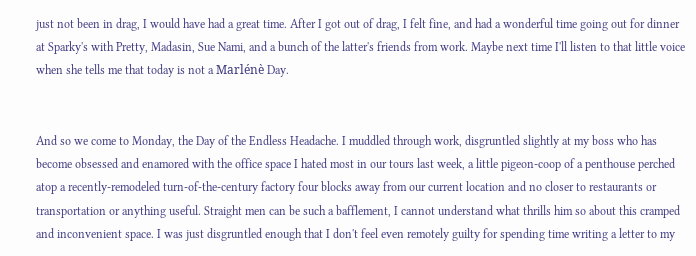just not been in drag, I would have had a great time. After I got out of drag, I felt fine, and had a wonderful time going out for dinner at Sparky's with Pretty, Madasin, Sue Nami, and a bunch of the latter's friends from work. Maybe next time I'll listen to that little voice when she tells me that today is not a Marlénè Day.


And so we come to Monday, the Day of the Endless Headache. I muddled through work, disgruntled slightly at my boss who has become obsessed and enamored with the office space I hated most in our tours last week, a little pigeon-coop of a penthouse perched atop a recently-remodeled turn-of-the-century factory four blocks away from our current location and no closer to restaurants or transportation or anything useful. Straight men can be such a bafflement, I cannot understand what thrills him so about this cramped and inconvenient space. I was just disgruntled enough that I don't feel even remotely guilty for spending time writing a letter to my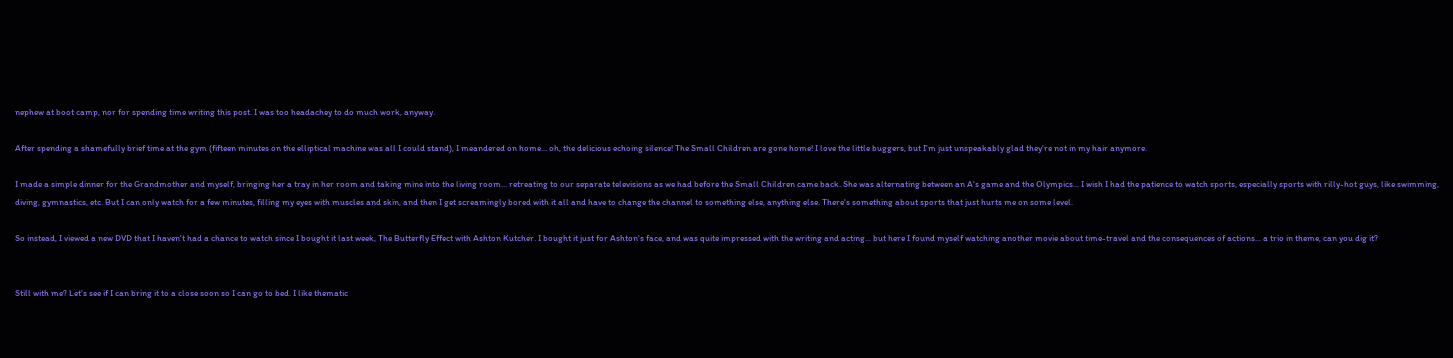nephew at boot camp, nor for spending time writing this post. I was too headachey to do much work, anyway.

After spending a shamefully brief time at the gym (fifteen minutes on the elliptical machine was all I could stand), I meandered on home... oh, the delicious echoing silence! The Small Children are gone home! I love the little buggers, but I'm just unspeakably glad they're not in my hair anymore.

I made a simple dinner for the Grandmother and myself, bringing her a tray in her room and taking mine into the living room... retreating to our separate televisions as we had before the Small Children came back. She was alternating between an A's game and the Olympics... I wish I had the patience to watch sports, especially sports with rilly-hot guys, like swimming, diving, gymnastics, etc. But I can only watch for a few minutes, filling my eyes with muscles and skin, and then I get screamingly bored with it all and have to change the channel to something else, anything else. There's something about sports that just hurts me on some level.

So instead, I viewed a new DVD that I haven't had a chance to watch since I bought it last week, The Butterfly Effect with Ashton Kutcher. I bought it just for Ashton's face, and was quite impressed with the writing and acting... but here I found myself watching another movie about time-travel and the consequences of actions... a trio in theme, can you dig it?


Still with me? Let's see if I can bring it to a close soon so I can go to bed. I like thematic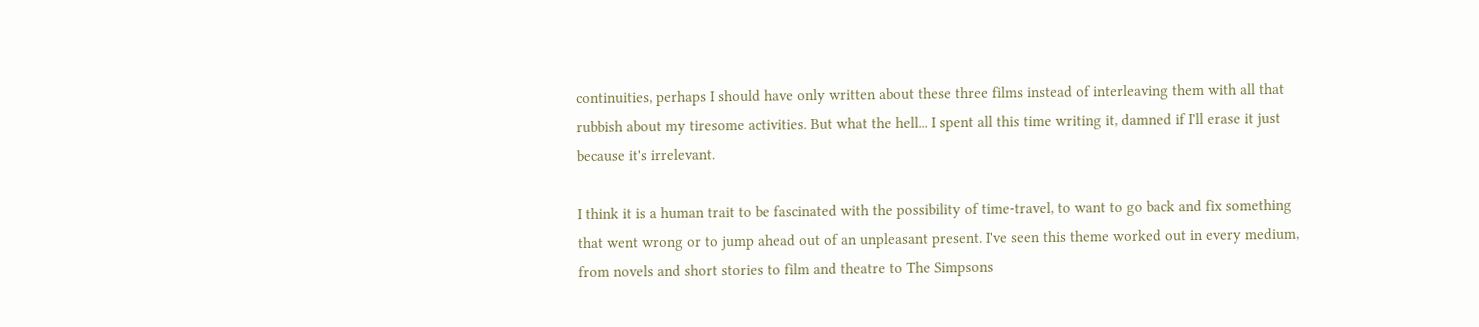continuities, perhaps I should have only written about these three films instead of interleaving them with all that rubbish about my tiresome activities. But what the hell... I spent all this time writing it, damned if I'll erase it just because it's irrelevant.

I think it is a human trait to be fascinated with the possibility of time-travel, to want to go back and fix something that went wrong or to jump ahead out of an unpleasant present. I've seen this theme worked out in every medium, from novels and short stories to film and theatre to The Simpsons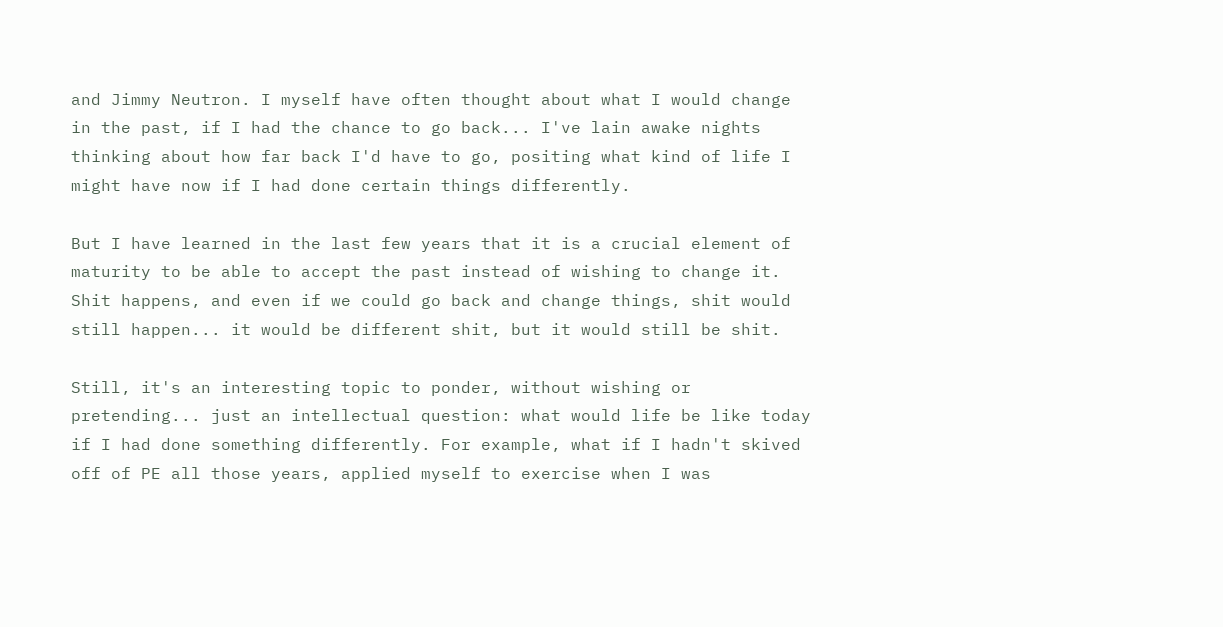and Jimmy Neutron. I myself have often thought about what I would change in the past, if I had the chance to go back... I've lain awake nights thinking about how far back I'd have to go, positing what kind of life I might have now if I had done certain things differently.

But I have learned in the last few years that it is a crucial element of maturity to be able to accept the past instead of wishing to change it. Shit happens, and even if we could go back and change things, shit would still happen... it would be different shit, but it would still be shit.

Still, it's an interesting topic to ponder, without wishing or pretending... just an intellectual question: what would life be like today if I had done something differently. For example, what if I hadn't skived off of PE all those years, applied myself to exercise when I was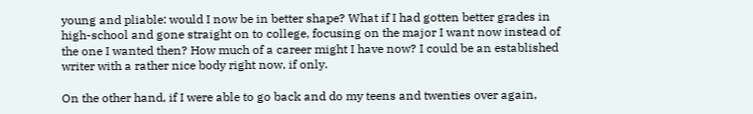young and pliable: would I now be in better shape? What if I had gotten better grades in high-school and gone straight on to college, focusing on the major I want now instead of the one I wanted then? How much of a career might I have now? I could be an established writer with a rather nice body right now, if only.

On the other hand, if I were able to go back and do my teens and twenties over again,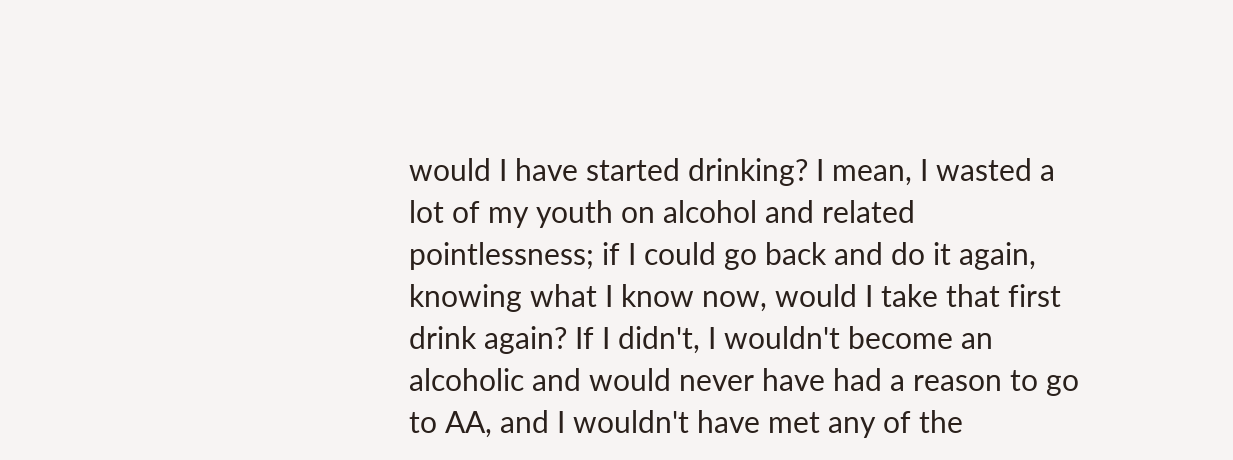would I have started drinking? I mean, I wasted a lot of my youth on alcohol and related pointlessness; if I could go back and do it again, knowing what I know now, would I take that first drink again? If I didn't, I wouldn't become an alcoholic and would never have had a reason to go to AA, and I wouldn't have met any of the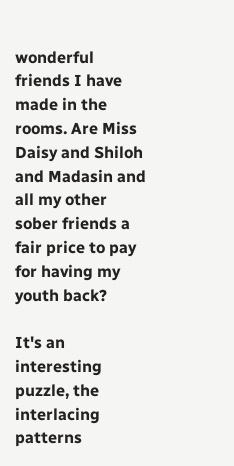wonderful friends I have made in the rooms. Are Miss Daisy and Shiloh and Madasin and all my other sober friends a fair price to pay for having my youth back?

It's an interesting puzzle, the interlacing patterns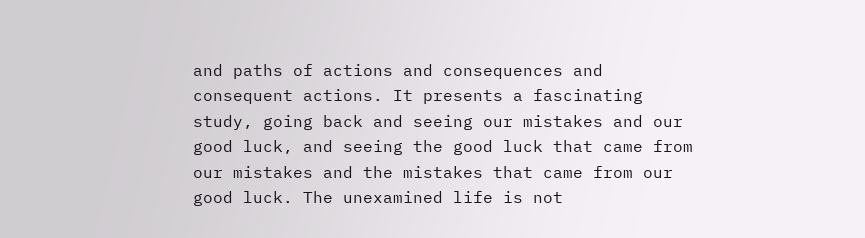and paths of actions and consequences and consequent actions. It presents a fascinating study, going back and seeing our mistakes and our good luck, and seeing the good luck that came from our mistakes and the mistakes that came from our good luck. The unexamined life is not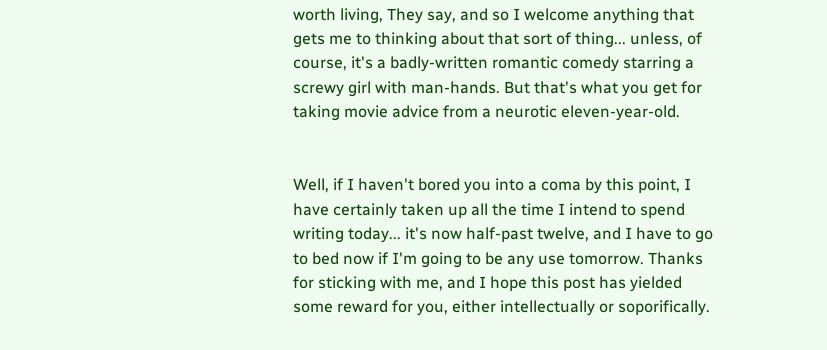worth living, They say, and so I welcome anything that gets me to thinking about that sort of thing... unless, of course, it's a badly-written romantic comedy starring a screwy girl with man-hands. But that's what you get for taking movie advice from a neurotic eleven-year-old.


Well, if I haven't bored you into a coma by this point, I have certainly taken up all the time I intend to spend writing today... it's now half-past twelve, and I have to go to bed now if I'm going to be any use tomorrow. Thanks for sticking with me, and I hope this post has yielded some reward for you, either intellectually or soporifically.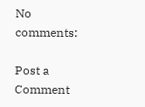No comments:

Post a Comment